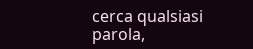cerca qualsiasi parola,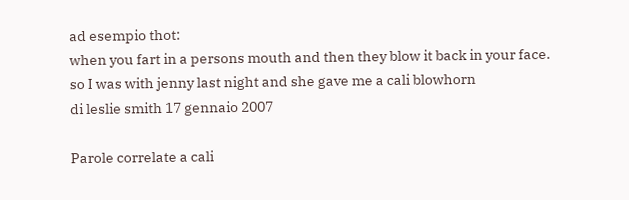ad esempio thot:
when you fart in a persons mouth and then they blow it back in your face.
so I was with jenny last night and she gave me a cali blowhorn
di leslie smith 17 gennaio 2007

Parole correlate a cali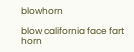blowhorn

blow california face fart horn